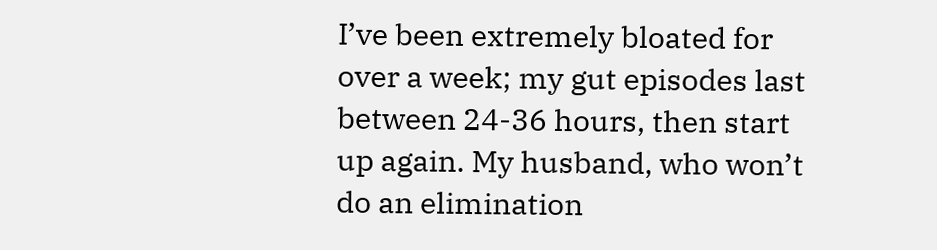I’ve been extremely bloated for over a week; my gut episodes last between 24-36 hours, then start up again. My husband, who won’t do an elimination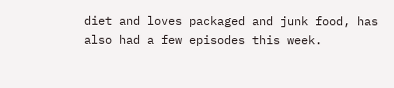diet and loves packaged and junk food, has also had a few episodes this week.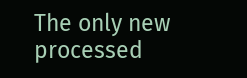The only new processed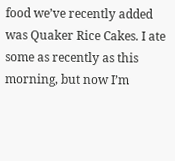food we’ve recently added was Quaker Rice Cakes. I ate some as recently as this morning, but now I’m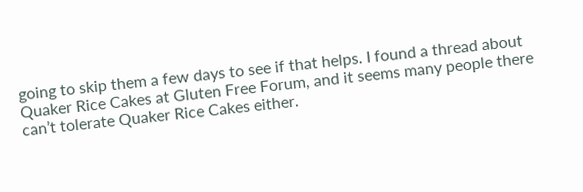going to skip them a few days to see if that helps. I found a thread about Quaker Rice Cakes at Gluten Free Forum, and it seems many people there can’t tolerate Quaker Rice Cakes either.